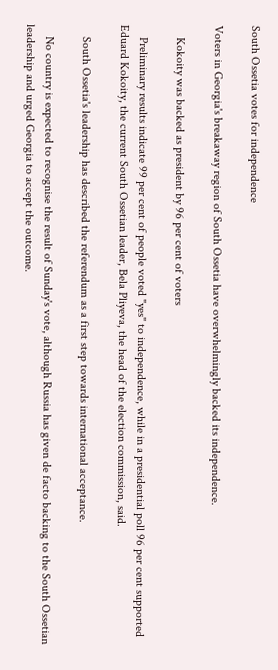South Ossetia votes for independence

Voters in Georgia's breakaway region of South Ossetia have overwhelmingly backed its independence.

    Kokoity was backed as president by 96 per cent of voters

    Preliminary results indicate 99 per cent of people voted "yes" to independence, while in a presidential poll 96 per cent supported Eduard Kokoity, the current South Ossetian leader, Bela Pliyeva, the head of the election commission, said.

    South Ossetia's leadership has described the referendum as a first step towards international acceptance.

    No country is expected to recognise the result of Sunday's vote, although Russia has given de facto backing to the South Ossetian leadership and urged Georgia to accept the outcome.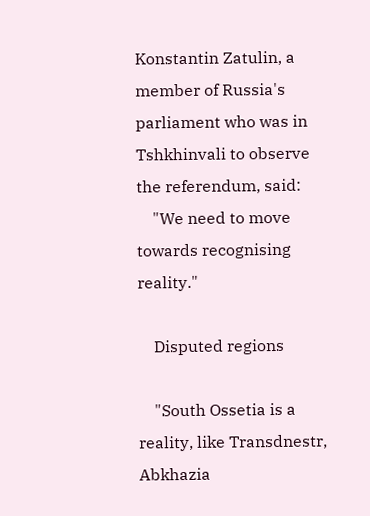Konstantin Zatulin, a member of Russia's parliament who was in Tshkhinvali to observe the referendum, said:
    "We need to move towards recognising reality."

    Disputed regions

    "South Ossetia is a reality, like Transdnestr, Abkhazia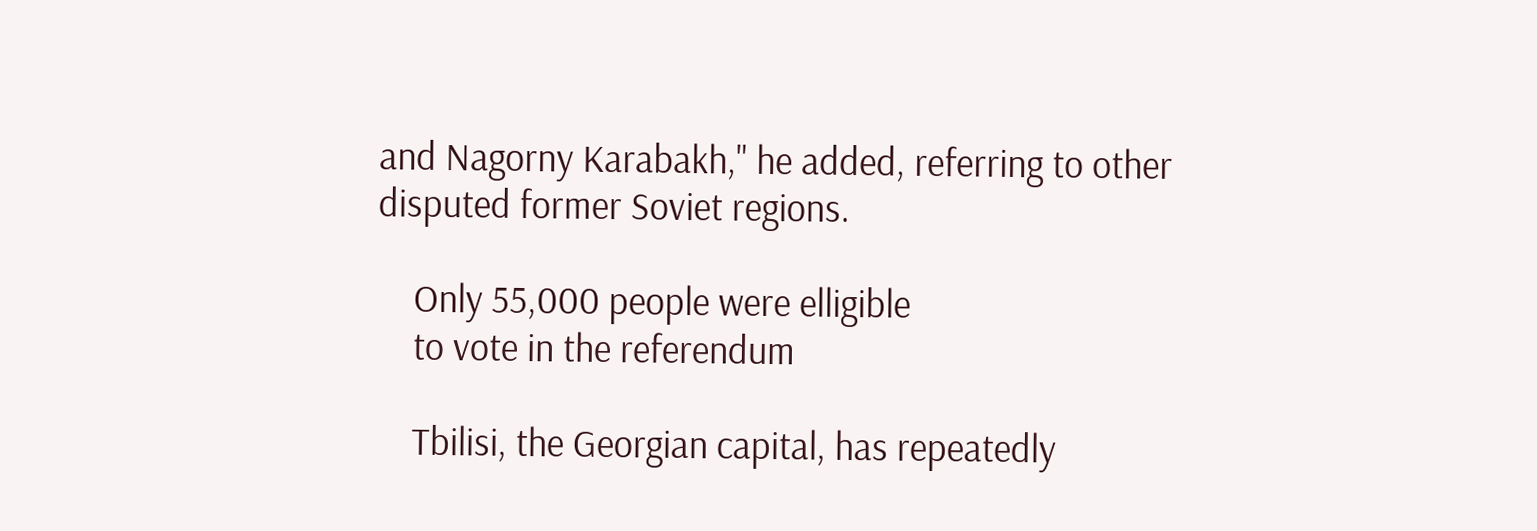and Nagorny Karabakh," he added, referring to other disputed former Soviet regions.

    Only 55,000 people were elligible
    to vote in the referendum

    Tbilisi, the Georgian capital, has repeatedly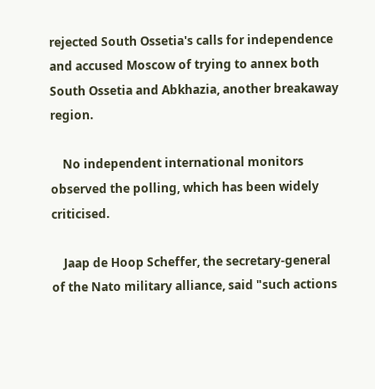rejected South Ossetia's calls for independence and accused Moscow of trying to annex both South Ossetia and Abkhazia, another breakaway region.

    No independent international monitors observed the polling, which has been widely criticised.

    Jaap de Hoop Scheffer, the secretary-general of the Nato military alliance, said "such actions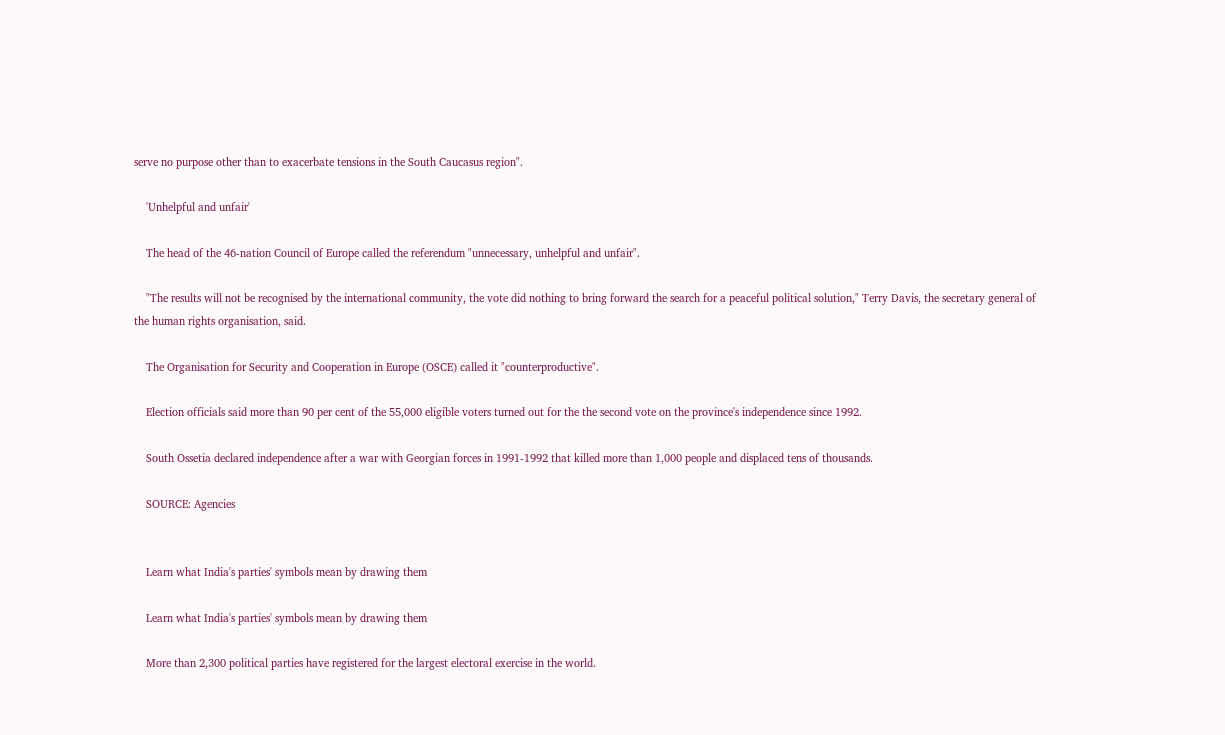serve no purpose other than to exacerbate tensions in the South Caucasus region".

    'Unhelpful and unfair'

    The head of the 46-nation Council of Europe called the referendum "unnecessary, unhelpful and unfair".

    "The results will not be recognised by the international community, the vote did nothing to bring forward the search for a peaceful political solution," Terry Davis, the secretary general of the human rights organisation, said.

    The Organisation for Security and Cooperation in Europe (OSCE) called it "counterproductive".

    Election officials said more than 90 per cent of the 55,000 eligible voters turned out for the the second vote on the province's independence since 1992.

    South Ossetia declared independence after a war with Georgian forces in 1991-1992 that killed more than 1,000 people and displaced tens of thousands.

    SOURCE: Agencies


    Learn what India's parties' symbols mean by drawing them

    Learn what India's parties' symbols mean by drawing them

    More than 2,300 political parties have registered for the largest electoral exercise in the world.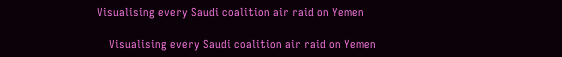Visualising every Saudi coalition air raid on Yemen

    Visualising every Saudi coalition air raid on Yemen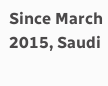Since March 2015, Saudi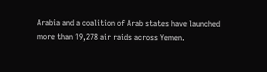Arabia and a coalition of Arab states have launched more than 19,278 air raids across Yemen.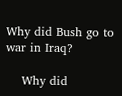Why did Bush go to war in Iraq?

    Why did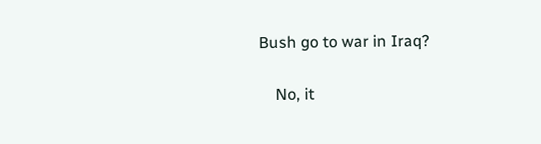Bush go to war in Iraq?

    No, it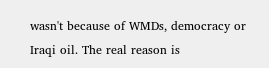wasn't because of WMDs, democracy or Iraqi oil. The real reason is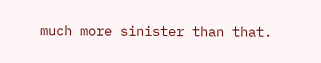much more sinister than that.